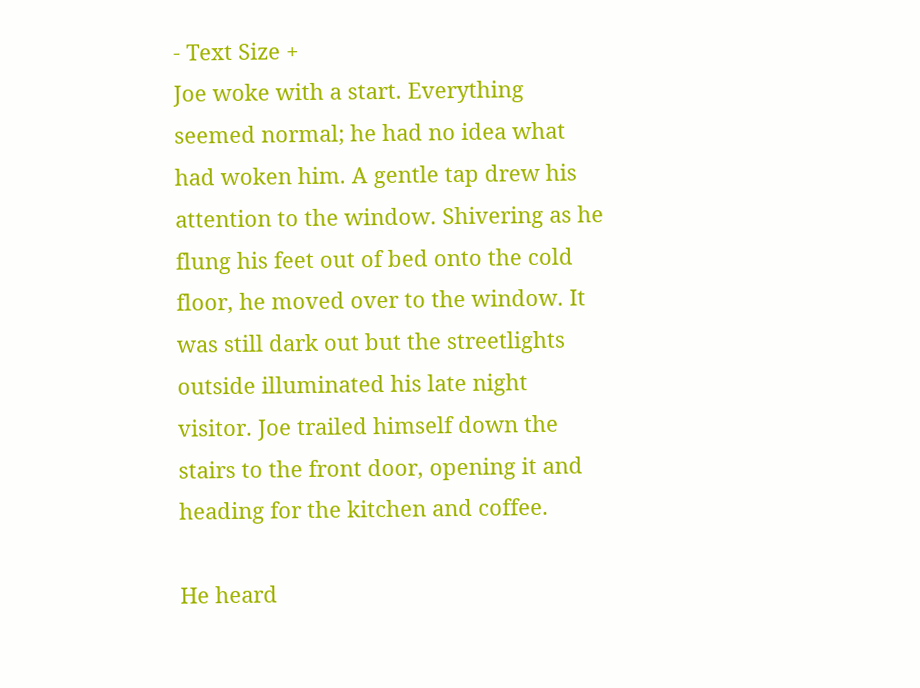- Text Size +
Joe woke with a start. Everything seemed normal; he had no idea what had woken him. A gentle tap drew his attention to the window. Shivering as he flung his feet out of bed onto the cold floor, he moved over to the window. It was still dark out but the streetlights outside illuminated his late night visitor. Joe trailed himself down the stairs to the front door, opening it and heading for the kitchen and coffee.

He heard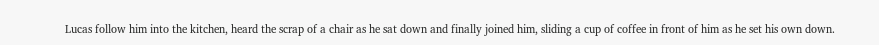Lucas follow him into the kitchen, heard the scrap of a chair as he sat down and finally joined him, sliding a cup of coffee in front of him as he set his own down.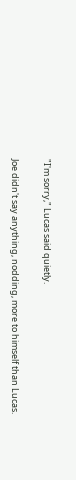"I'm sorry," Lucas said quietly.

Joe didn't say anything, nodding, more to himself than Lucas.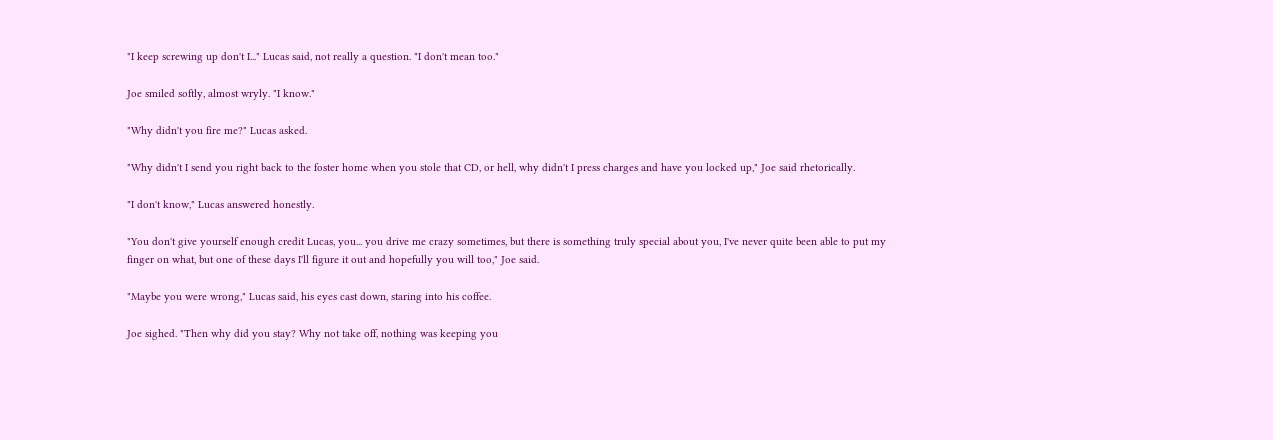"I keep screwing up don't I..." Lucas said, not really a question. "I don't mean too."

Joe smiled softly, almost wryly. "I know."

"Why didn't you fire me?" Lucas asked.

"Why didn't I send you right back to the foster home when you stole that CD, or hell, why didn't I press charges and have you locked up," Joe said rhetorically.

"I don't know," Lucas answered honestly.

"You don't give yourself enough credit Lucas, you... you drive me crazy sometimes, but there is something truly special about you, I've never quite been able to put my finger on what, but one of these days I'll figure it out and hopefully you will too," Joe said.

"Maybe you were wrong," Lucas said, his eyes cast down, staring into his coffee.

Joe sighed. "Then why did you stay? Why not take off, nothing was keeping you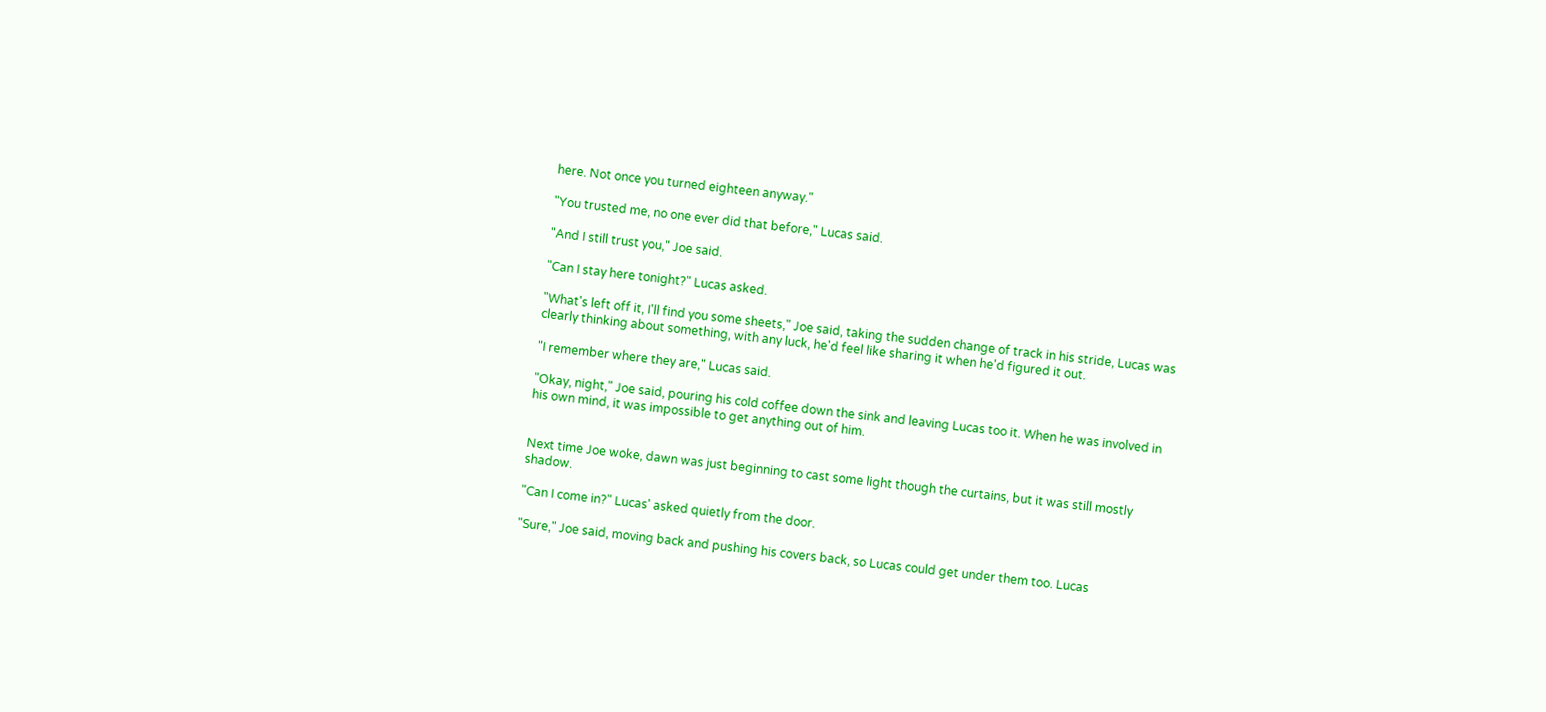here. Not once you turned eighteen anyway."

"You trusted me, no one ever did that before," Lucas said.

"And I still trust you," Joe said.

"Can I stay here tonight?" Lucas asked.

"What's left off it, I'll find you some sheets," Joe said, taking the sudden change of track in his stride, Lucas was clearly thinking about something, with any luck, he'd feel like sharing it when he'd figured it out.

"I remember where they are," Lucas said.

"Okay, night," Joe said, pouring his cold coffee down the sink and leaving Lucas too it. When he was involved in his own mind, it was impossible to get anything out of him.


Next time Joe woke, dawn was just beginning to cast some light though the curtains, but it was still mostly shadow.

"Can I come in?" Lucas' asked quietly from the door.

"Sure," Joe said, moving back and pushing his covers back, so Lucas could get under them too. Lucas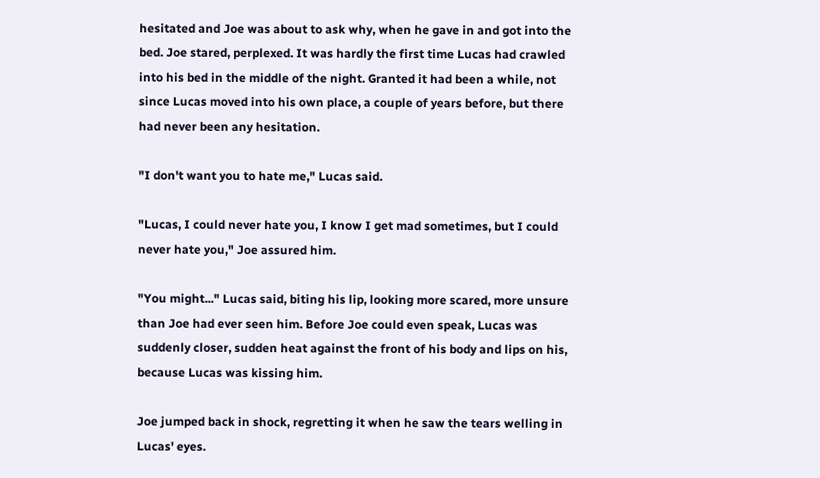hesitated and Joe was about to ask why, when he gave in and got into the bed. Joe stared, perplexed. It was hardly the first time Lucas had crawled into his bed in the middle of the night. Granted it had been a while, not since Lucas moved into his own place, a couple of years before, but there had never been any hesitation.

"I don't want you to hate me," Lucas said.

"Lucas, I could never hate you, I know I get mad sometimes, but I could never hate you," Joe assured him.

"You might..." Lucas said, biting his lip, looking more scared, more unsure than Joe had ever seen him. Before Joe could even speak, Lucas was suddenly closer, sudden heat against the front of his body and lips on his, because Lucas was kissing him.

Joe jumped back in shock, regretting it when he saw the tears welling in Lucas' eyes.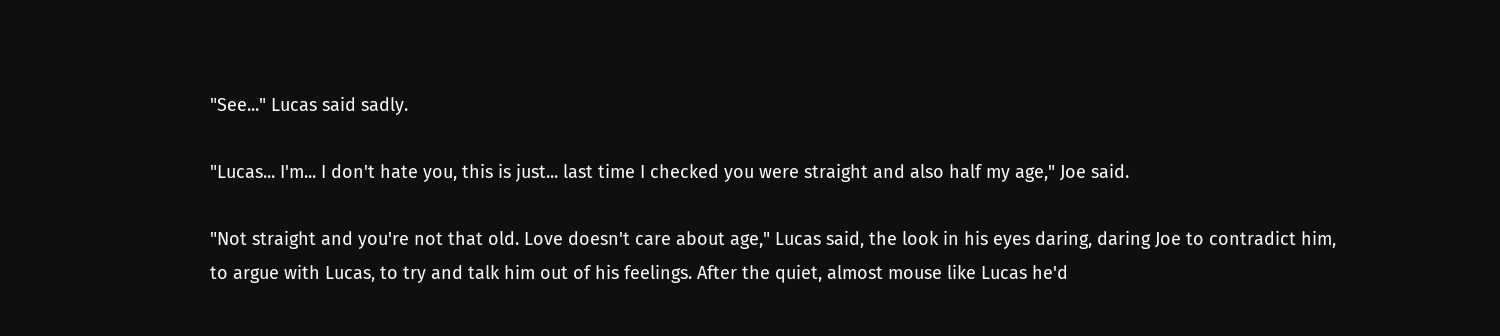"See..." Lucas said sadly.

"Lucas... I'm... I don't hate you, this is just... last time I checked you were straight and also half my age," Joe said.

"Not straight and you're not that old. Love doesn't care about age," Lucas said, the look in his eyes daring, daring Joe to contradict him, to argue with Lucas, to try and talk him out of his feelings. After the quiet, almost mouse like Lucas he'd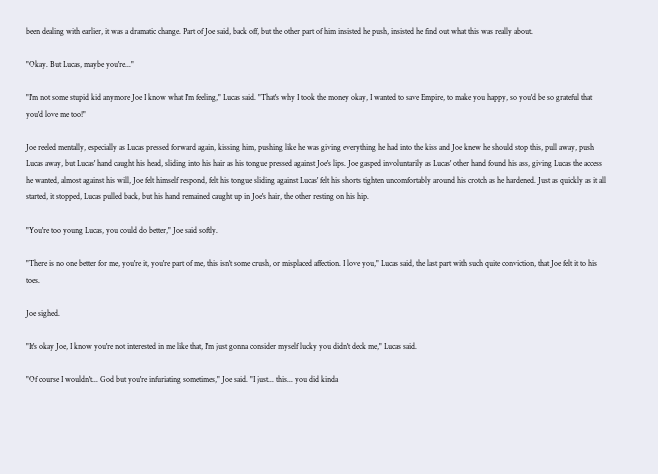been dealing with earlier, it was a dramatic change. Part of Joe said, back off, but the other part of him insisted he push, insisted he find out what this was really about.

"Okay. But Lucas, maybe you're..."

"I'm not some stupid kid anymore Joe I know what I'm feeling," Lucas said. "That's why I took the money okay, I wanted to save Empire, to make you happy, so you'd be so grateful that you'd love me too!"

Joe reeled mentally, especially as Lucas pressed forward again, kissing him, pushing like he was giving everything he had into the kiss and Joe knew he should stop this, pull away, push Lucas away, but Lucas' hand caught his head, sliding into his hair as his tongue pressed against Joe's lips. Joe gasped involuntarily as Lucas' other hand found his ass, giving Lucas the access he wanted, almost against his will, Joe felt himself respond, felt his tongue sliding against Lucas' felt his shorts tighten uncomfortably around his crotch as he hardened. Just as quickly as it all started, it stopped, Lucas pulled back, but his hand remained caught up in Joe's hair, the other resting on his hip.

"You're too young Lucas, you could do better," Joe said softly.

"There is no one better for me, you're it, you're part of me, this isn't some crush, or misplaced affection. I love you," Lucas said, the last part with such quite conviction, that Joe felt it to his toes.

Joe sighed.

"It's okay Joe, I know you're not interested in me like that, I'm just gonna consider myself lucky you didn't deck me," Lucas said.

"Of course I wouldn't... God but you're infuriating sometimes," Joe said. "I just... this... you did kinda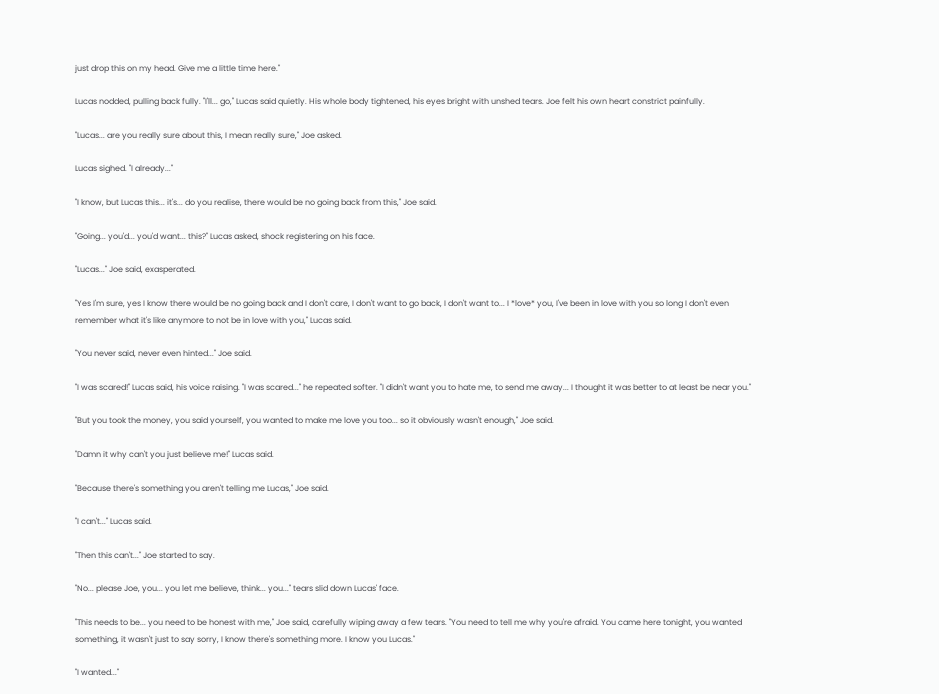just drop this on my head. Give me a little time here."

Lucas nodded, pulling back fully. "I'll... go," Lucas said quietly. His whole body tightened, his eyes bright with unshed tears. Joe felt his own heart constrict painfully.

"Lucas... are you really sure about this, I mean really sure," Joe asked.

Lucas sighed. "I already..."

"I know, but Lucas this... it's... do you realise, there would be no going back from this," Joe said.

"Going... you'd... you'd want... this?" Lucas asked, shock registering on his face.

"Lucas..." Joe said, exasperated.

"Yes I'm sure, yes I know there would be no going back and I don't care, I don't want to go back, I don't want to... I *love* you, I've been in love with you so long I don't even remember what it's like anymore to not be in love with you," Lucas said.

"You never said, never even hinted..." Joe said.

"I was scared!" Lucas said, his voice raising. "I was scared..." he repeated softer. "I didn't want you to hate me, to send me away... I thought it was better to at least be near you."

"But you took the money, you said yourself, you wanted to make me love you too... so it obviously wasn't enough," Joe said.

"Damn it why can't you just believe me!" Lucas said.

"Because there's something you aren't telling me Lucas," Joe said.

"I can't..." Lucas said.

"Then this can't..." Joe started to say.

"No... please Joe, you... you let me believe, think... you..." tears slid down Lucas' face.

"This needs to be... you need to be honest with me," Joe said, carefully wiping away a few tears. "You need to tell me why you're afraid. You came here tonight, you wanted something, it wasn't just to say sorry, I know there's something more. I know you Lucas."

"I wanted..."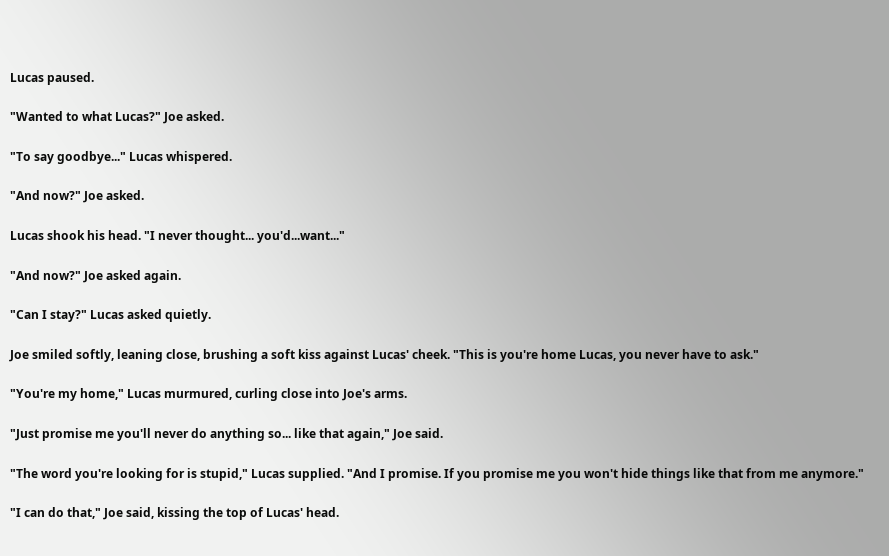Lucas paused.

"Wanted to what Lucas?" Joe asked.

"To say goodbye..." Lucas whispered.

"And now?" Joe asked.

Lucas shook his head. "I never thought... you'd...want..."

"And now?" Joe asked again.

"Can I stay?" Lucas asked quietly.

Joe smiled softly, leaning close, brushing a soft kiss against Lucas' cheek. "This is you're home Lucas, you never have to ask."

"You're my home," Lucas murmured, curling close into Joe's arms.

"Just promise me you'll never do anything so... like that again," Joe said.

"The word you're looking for is stupid," Lucas supplied. "And I promise. If you promise me you won't hide things like that from me anymore."

"I can do that," Joe said, kissing the top of Lucas' head.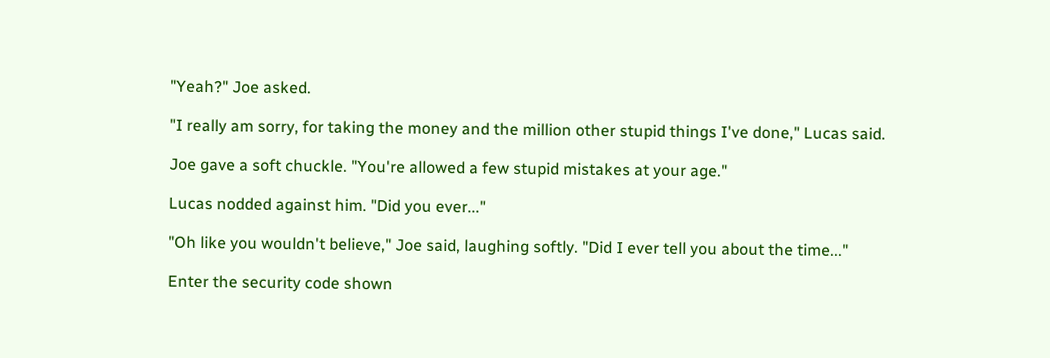"Yeah?" Joe asked.

"I really am sorry, for taking the money and the million other stupid things I've done," Lucas said.

Joe gave a soft chuckle. "You're allowed a few stupid mistakes at your age."

Lucas nodded against him. "Did you ever..."

"Oh like you wouldn't believe," Joe said, laughing softly. "Did I ever tell you about the time..."

Enter the security code shown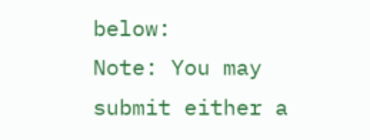below:
Note: You may submit either a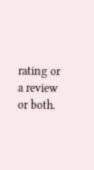rating or a review or both.